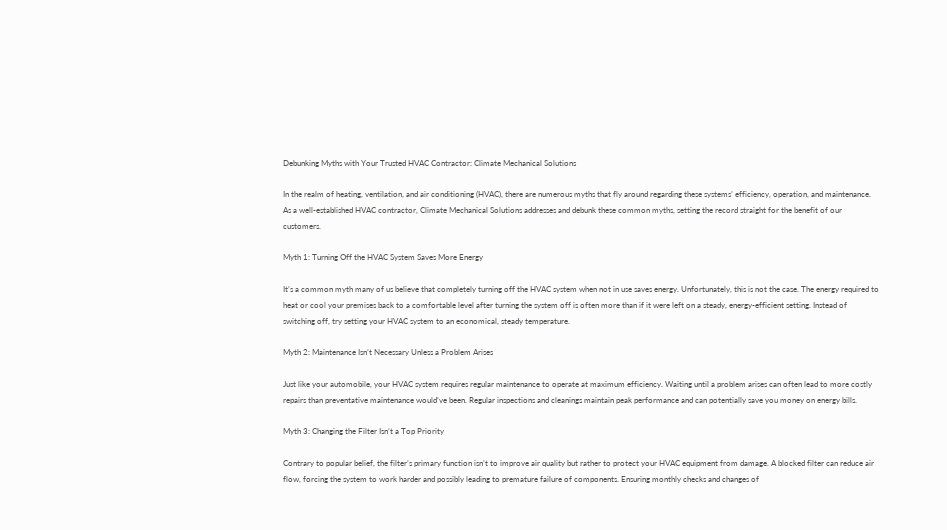Debunking Myths with Your Trusted HVAC Contractor: Climate Mechanical Solutions

In the realm of heating, ventilation, and air conditioning (HVAC), there are numerous myths that fly around regarding these systems’ efficiency, operation, and maintenance. As a well-established HVAC contractor, Climate Mechanical Solutions addresses and debunk these common myths, setting the record straight for the benefit of our customers.

Myth 1: Turning Off the HVAC System Saves More Energy

It’s a common myth many of us believe that completely turning off the HVAC system when not in use saves energy. Unfortunately, this is not the case. The energy required to heat or cool your premises back to a comfortable level after turning the system off is often more than if it were left on a steady, energy-efficient setting. Instead of switching off, try setting your HVAC system to an economical, steady temperature.

Myth 2: Maintenance Isn’t Necessary Unless a Problem Arises

Just like your automobile, your HVAC system requires regular maintenance to operate at maximum efficiency. Waiting until a problem arises can often lead to more costly repairs than preventative maintenance would’ve been. Regular inspections and cleanings maintain peak performance and can potentially save you money on energy bills.

Myth 3: Changing the Filter Isn’t a Top Priority

Contrary to popular belief, the filter’s primary function isn’t to improve air quality but rather to protect your HVAC equipment from damage. A blocked filter can reduce air flow, forcing the system to work harder and possibly leading to premature failure of components. Ensuring monthly checks and changes of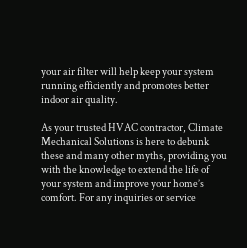your air filter will help keep your system running efficiently and promotes better indoor air quality.

As your trusted HVAC contractor, Climate Mechanical Solutions is here to debunk these and many other myths, providing you with the knowledge to extend the life of your system and improve your home’s comfort. For any inquiries or service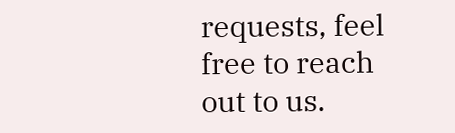requests, feel free to reach out to us.